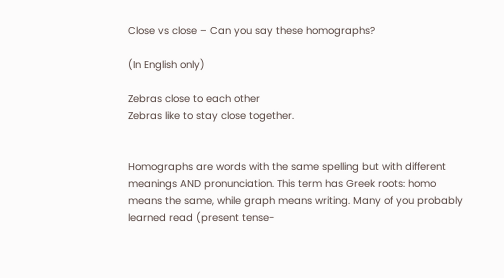Close vs close – Can you say these homographs?

(In English only)

Zebras close to each other
Zebras like to stay close together.


Homographs are words with the same spelling but with different meanings AND pronunciation. This term has Greek roots: homo means the same, while graph means writing. Many of you probably learned read (present tense-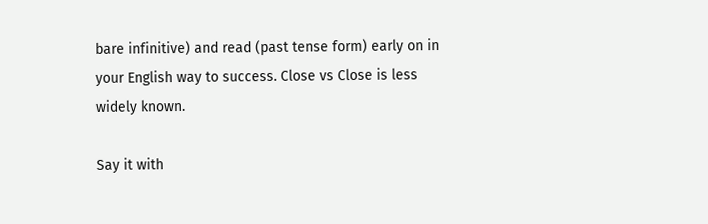bare infinitive) and read (past tense form) early on in your English way to success. Close vs Close is less widely known.

Say it with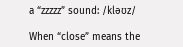a “zzzzz” sound: /kləʊz/

When “close” means the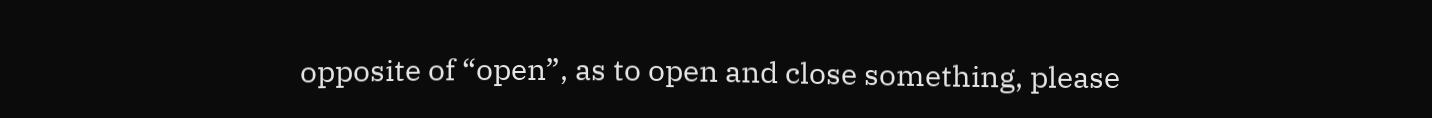opposite of “open”, as to open and close something, please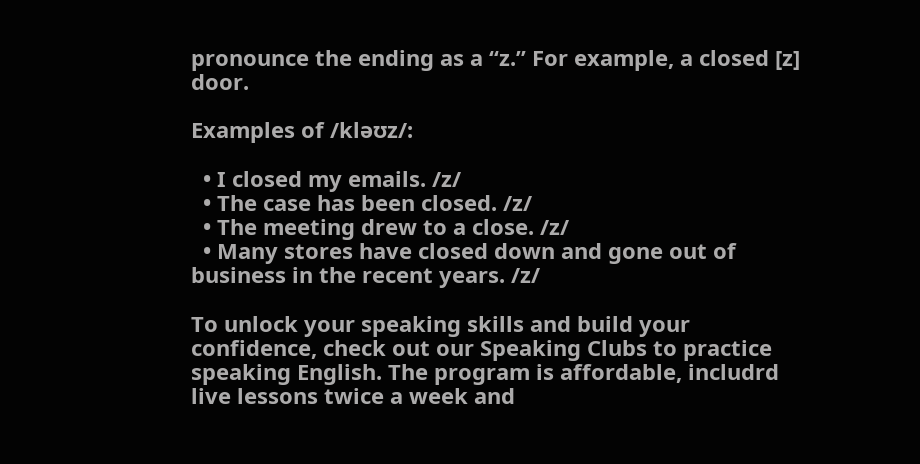pronounce the ending as a “z.” For example, a closed [z] door.

Examples of /kləʊz/:

  • I closed my emails. /z/
  • The case has been closed. /z/
  • The meeting drew to a close. /z/
  • Many stores have closed down and gone out of business in the recent years. /z/

To unlock your speaking skills and build your confidence, check out our Speaking Clubs to practice speaking English. The program is affordable, includrd live lessons twice a week and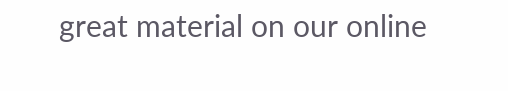great material on our online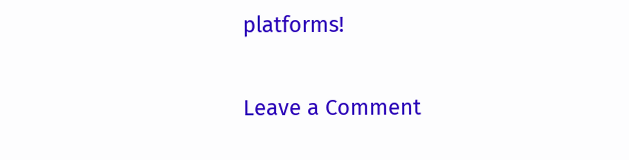platforms!

Leave a Comment